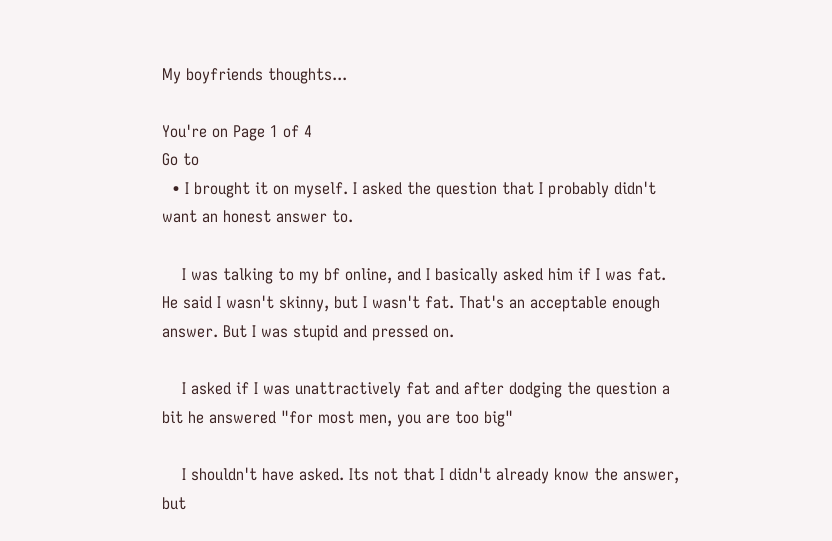My boyfriends thoughts...

You're on Page 1 of 4
Go to
  • I brought it on myself. I asked the question that I probably didn't want an honest answer to.

    I was talking to my bf online, and I basically asked him if I was fat. He said I wasn't skinny, but I wasn't fat. That's an acceptable enough answer. But I was stupid and pressed on.

    I asked if I was unattractively fat and after dodging the question a bit he answered "for most men, you are too big"

    I shouldn't have asked. Its not that I didn't already know the answer, but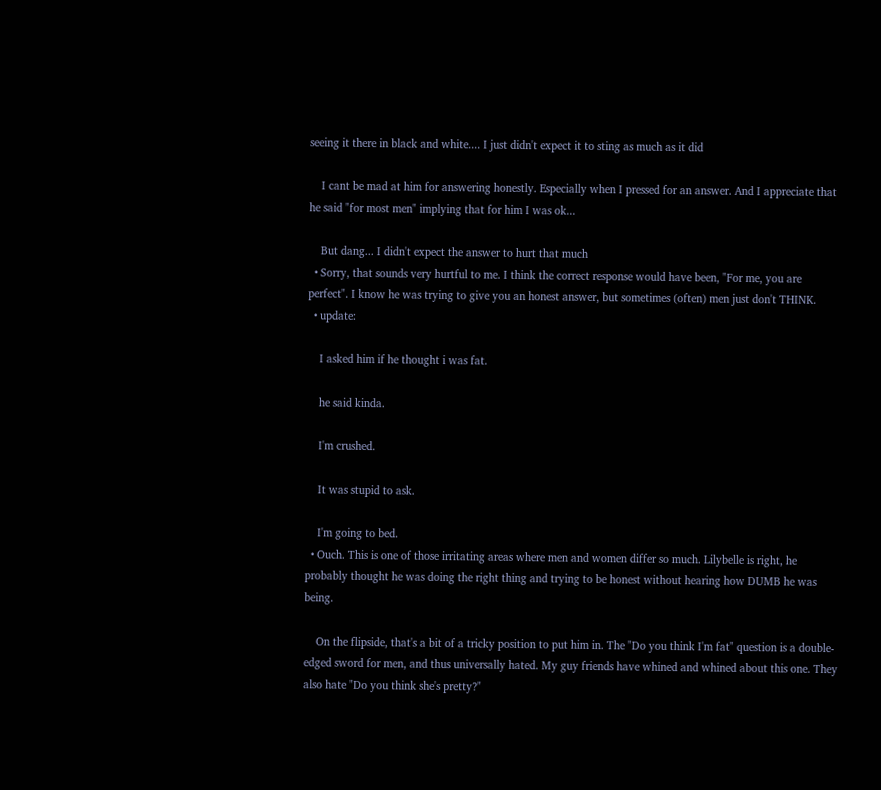seeing it there in black and white.... I just didn't expect it to sting as much as it did

    I cant be mad at him for answering honestly. Especially when I pressed for an answer. And I appreciate that he said "for most men" implying that for him I was ok...

    But dang... I didn't expect the answer to hurt that much
  • Sorry, that sounds very hurtful to me. I think the correct response would have been, "For me, you are perfect". I know he was trying to give you an honest answer, but sometimes (often) men just don't THINK.
  • update:

    I asked him if he thought i was fat.

    he said kinda.

    I'm crushed.

    It was stupid to ask.

    I'm going to bed.
  • Ouch. This is one of those irritating areas where men and women differ so much. Lilybelle is right, he probably thought he was doing the right thing and trying to be honest without hearing how DUMB he was being.

    On the flipside, that's a bit of a tricky position to put him in. The "Do you think I'm fat" question is a double-edged sword for men, and thus universally hated. My guy friends have whined and whined about this one. They also hate "Do you think she's pretty?"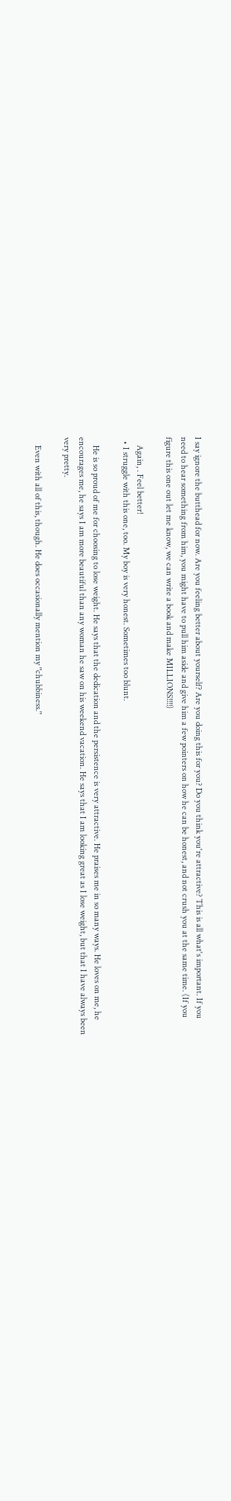I say ignore the butthead for now. Are you feeling better about yourself? Are you doing this for you? Do you think you're attractive? This is all what's important. If you need to hear something from him, you might have to pull him aside and give him a few pointers on how he can be honest, and not crush you at the same time. (If you figure this one out let me know, we can write a book and make MILLIONS!!!!)

    Again, . Feel better!
  • I struggle with this one, too. My boy is very honest. Sometimes too blunt.

    He is so proud of me for choosing to lose weight. He says that the dedication and the persistence is very attractive. He praises me in so many ways. He loves on me, he encourages me, he says I am more beautiful than any woman he saw on his weekend vacation. He says that I am looking great as I lose weight, but that I have always been very pretty.

    Even with all of this, though. He does occasionally mention my "chubbiness."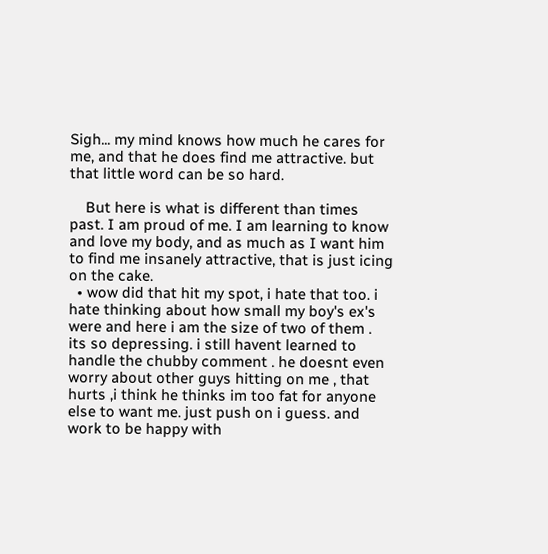Sigh... my mind knows how much he cares for me, and that he does find me attractive. but that little word can be so hard.

    But here is what is different than times past. I am proud of me. I am learning to know and love my body, and as much as I want him to find me insanely attractive, that is just icing on the cake.
  • wow did that hit my spot, i hate that too. i hate thinking about how small my boy's ex's were and here i am the size of two of them . its so depressing. i still havent learned to handle the chubby comment . he doesnt even worry about other guys hitting on me , that hurts ,i think he thinks im too fat for anyone else to want me. just push on i guess. and work to be happy with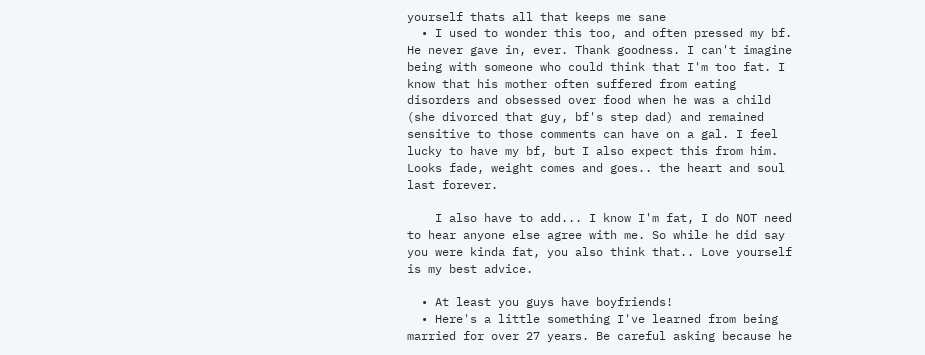yourself thats all that keeps me sane
  • I used to wonder this too, and often pressed my bf. He never gave in, ever. Thank goodness. I can't imagine being with someone who could think that I'm too fat. I know that his mother often suffered from eating disorders and obsessed over food when he was a child (she divorced that guy, bf's step dad) and remained sensitive to those comments can have on a gal. I feel lucky to have my bf, but I also expect this from him. Looks fade, weight comes and goes.. the heart and soul last forever.

    I also have to add... I know I'm fat, I do NOT need to hear anyone else agree with me. So while he did say you were kinda fat, you also think that.. Love yourself is my best advice.

  • At least you guys have boyfriends!
  • Here's a little something I've learned from being married for over 27 years. Be careful asking because he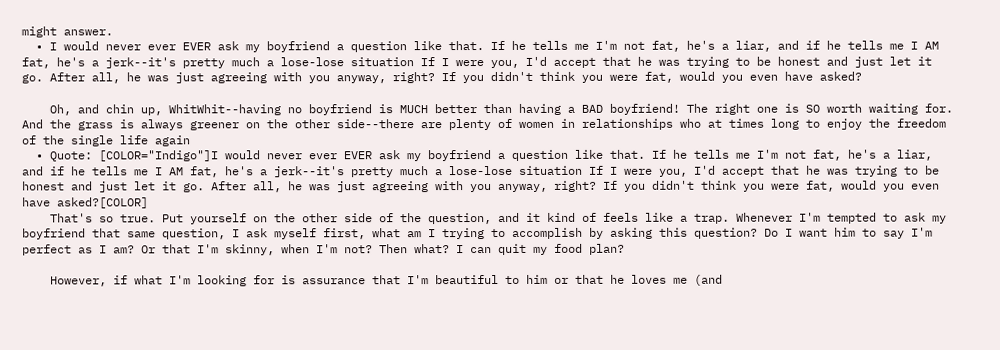might answer.
  • I would never ever EVER ask my boyfriend a question like that. If he tells me I'm not fat, he's a liar, and if he tells me I AM fat, he's a jerk--it's pretty much a lose-lose situation If I were you, I'd accept that he was trying to be honest and just let it go. After all, he was just agreeing with you anyway, right? If you didn't think you were fat, would you even have asked?

    Oh, and chin up, WhitWhit--having no boyfriend is MUCH better than having a BAD boyfriend! The right one is SO worth waiting for. And the grass is always greener on the other side--there are plenty of women in relationships who at times long to enjoy the freedom of the single life again
  • Quote: [COLOR="Indigo"]I would never ever EVER ask my boyfriend a question like that. If he tells me I'm not fat, he's a liar, and if he tells me I AM fat, he's a jerk--it's pretty much a lose-lose situation If I were you, I'd accept that he was trying to be honest and just let it go. After all, he was just agreeing with you anyway, right? If you didn't think you were fat, would you even have asked?[COLOR]
    That's so true. Put yourself on the other side of the question, and it kind of feels like a trap. Whenever I'm tempted to ask my boyfriend that same question, I ask myself first, what am I trying to accomplish by asking this question? Do I want him to say I'm perfect as I am? Or that I'm skinny, when I'm not? Then what? I can quit my food plan?

    However, if what I'm looking for is assurance that I'm beautiful to him or that he loves me (and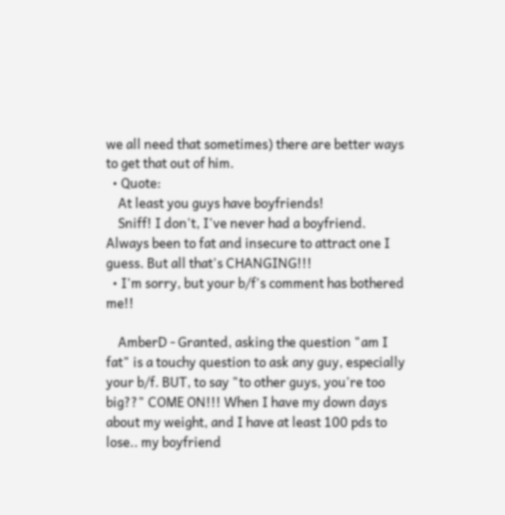we all need that sometimes) there are better ways to get that out of him.
  • Quote:
    At least you guys have boyfriends!
    Sniff! I don't, I've never had a boyfriend. Always been to fat and insecure to attract one I guess. But all that's CHANGING!!!
  • I'm sorry, but your b/f's comment has bothered me!!

    AmberD - Granted, asking the question "am I fat" is a touchy question to ask any guy, especially your b/f. BUT, to say "to other guys, you're too big??" COME ON!!! When I have my down days about my weight, and I have at least 100 pds to lose.. my boyfriend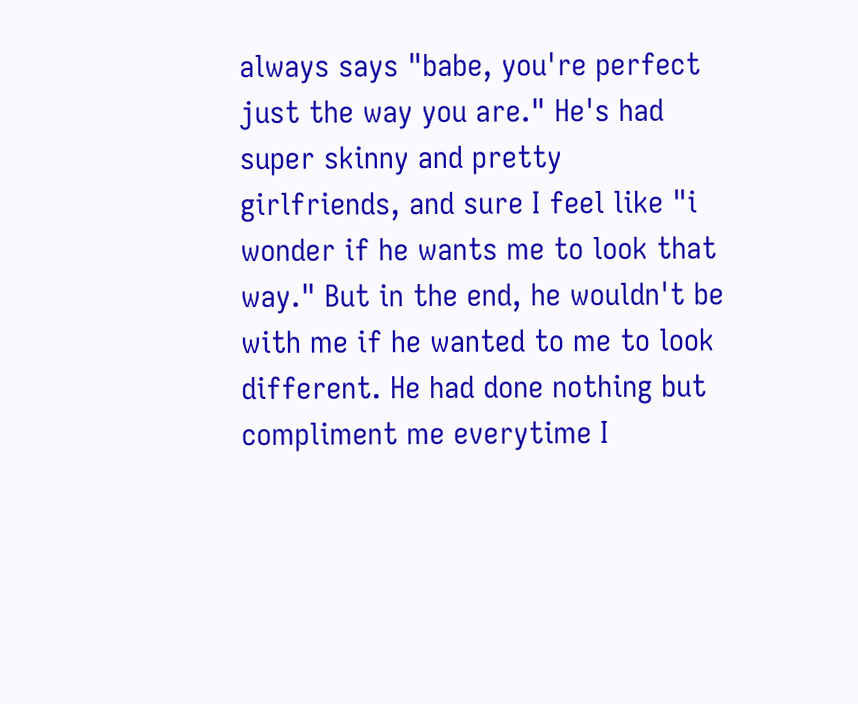always says "babe, you're perfect just the way you are." He's had super skinny and pretty girlfriends, and sure I feel like "i wonder if he wants me to look that way." But in the end, he wouldn't be with me if he wanted to me to look different. He had done nothing but compliment me everytime I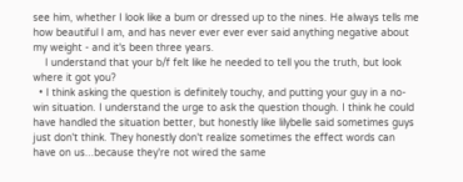see him, whether I look like a bum or dressed up to the nines. He always tells me how beautiful I am, and has never ever ever ever said anything negative about my weight - and it's been three years.
    I understand that your b/f felt like he needed to tell you the truth, but look where it got you?
  • I think asking the question is definitely touchy, and putting your guy in a no-win situation. I understand the urge to ask the question though. I think he could have handled the situation better, but honestly like lilybelle said sometimes guys just don't think. They honestly don't realize sometimes the effect words can have on us...because they're not wired the same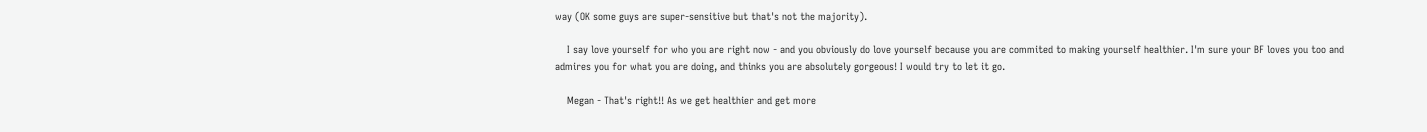way (OK some guys are super-sensitive but that's not the majority).

    I say love yourself for who you are right now - and you obviously do love yourself because you are commited to making yourself healthier. I'm sure your BF loves you too and admires you for what you are doing, and thinks you are absolutely gorgeous! I would try to let it go.

    Megan - That's right!! As we get healthier and get more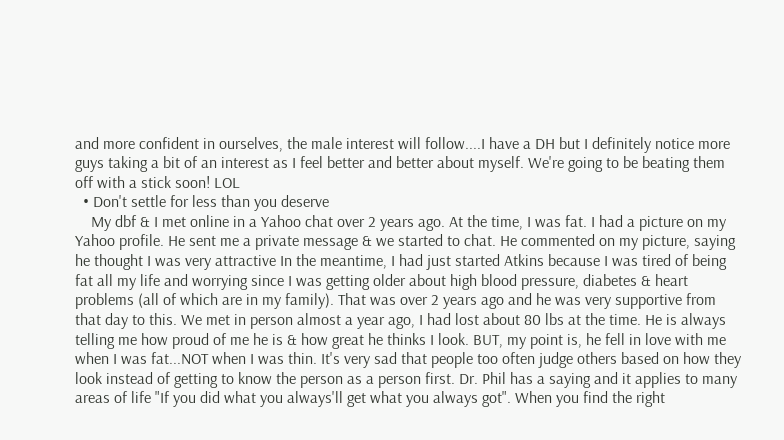and more confident in ourselves, the male interest will follow....I have a DH but I definitely notice more guys taking a bit of an interest as I feel better and better about myself. We're going to be beating them off with a stick soon! LOL
  • Don't settle for less than you deserve
    My dbf & I met online in a Yahoo chat over 2 years ago. At the time, I was fat. I had a picture on my Yahoo profile. He sent me a private message & we started to chat. He commented on my picture, saying he thought I was very attractive In the meantime, I had just started Atkins because I was tired of being fat all my life and worrying since I was getting older about high blood pressure, diabetes & heart problems (all of which are in my family). That was over 2 years ago and he was very supportive from that day to this. We met in person almost a year ago, I had lost about 80 lbs at the time. He is always telling me how proud of me he is & how great he thinks I look. BUT, my point is, he fell in love with me when I was fat...NOT when I was thin. It's very sad that people too often judge others based on how they look instead of getting to know the person as a person first. Dr. Phil has a saying and it applies to many areas of life "If you did what you always'll get what you always got". When you find the right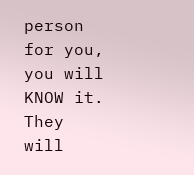person for you, you will KNOW it. They will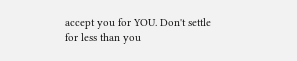accept you for YOU. Don't settle for less than you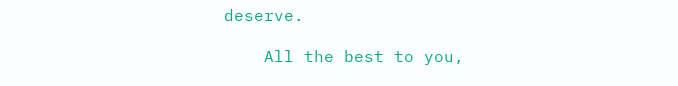deserve.

    All the best to you,